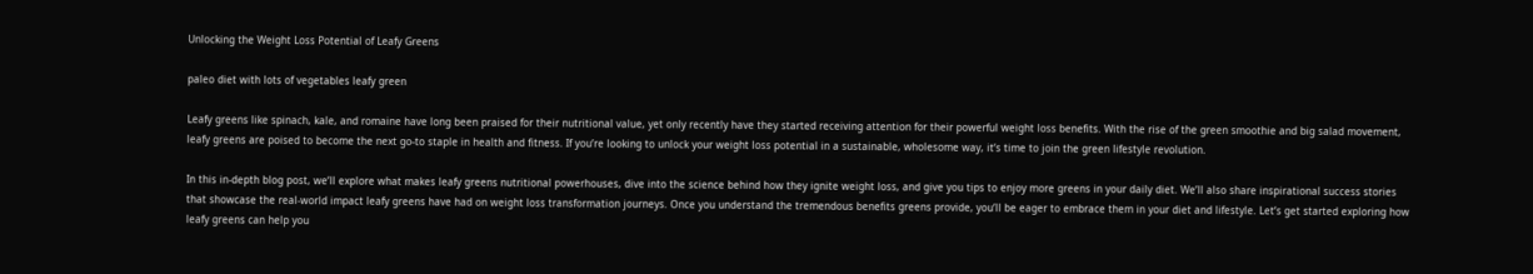Unlocking the Weight Loss Potential of Leafy Greens

paleo diet with lots of vegetables leafy green

Leafy greens like spinach, kale, and romaine have long been praised for their nutritional value, yet only recently have they started receiving attention for their powerful weight loss benefits. With the rise of the green smoothie and big salad movement, leafy greens are poised to become the next go-to staple in health and fitness. If you’re looking to unlock your weight loss potential in a sustainable, wholesome way, it’s time to join the green lifestyle revolution.

In this in-depth blog post, we’ll explore what makes leafy greens nutritional powerhouses, dive into the science behind how they ignite weight loss, and give you tips to enjoy more greens in your daily diet. We’ll also share inspirational success stories that showcase the real-world impact leafy greens have had on weight loss transformation journeys. Once you understand the tremendous benefits greens provide, you’ll be eager to embrace them in your diet and lifestyle. Let’s get started exploring how leafy greens can help you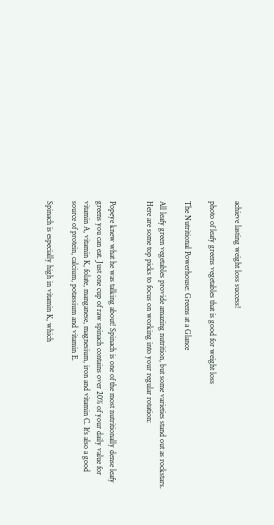achieve lasting weight loss success!

photo of leafy greens vegetables that is good for weight loss

The Nutritional Powerhouse: Greens at a Glance

All leafy green vegetables provide amazing nutrition, but some varieties stand out as rockstars. Here are some top picks to focus on working into your regular rotation:


Popeye knew what he was talking about! Spinach is one of the most nutritionally dense leafy greens you can eat. Just one cup of raw spinach contains over 20% of your daily value for vitamin A, vitamin K, folate, manganese, magnesium, iron and vitamin C. It’s also a good source of protein, calcium, potassium and vitamin E.

Spinach is especially high in vitamin K, which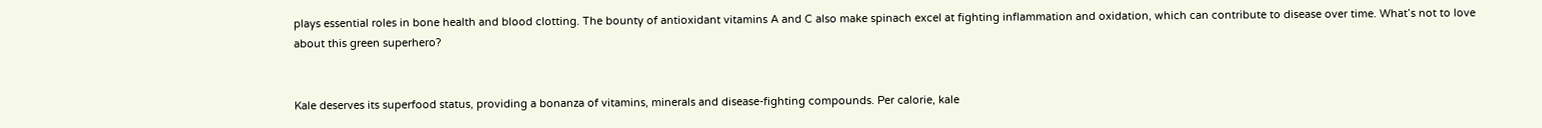plays essential roles in bone health and blood clotting. The bounty of antioxidant vitamins A and C also make spinach excel at fighting inflammation and oxidation, which can contribute to disease over time. What’s not to love about this green superhero?


Kale deserves its superfood status, providing a bonanza of vitamins, minerals and disease-fighting compounds. Per calorie, kale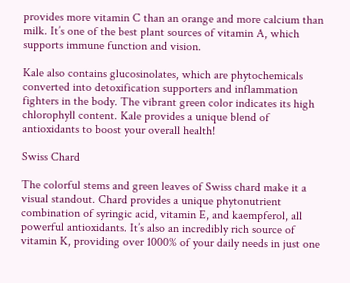provides more vitamin C than an orange and more calcium than milk. It’s one of the best plant sources of vitamin A, which supports immune function and vision.

Kale also contains glucosinolates, which are phytochemicals converted into detoxification supporters and inflammation fighters in the body. The vibrant green color indicates its high chlorophyll content. Kale provides a unique blend of antioxidants to boost your overall health!

Swiss Chard

The colorful stems and green leaves of Swiss chard make it a visual standout. Chard provides a unique phytonutrient combination of syringic acid, vitamin E, and kaempferol, all powerful antioxidants. It’s also an incredibly rich source of vitamin K, providing over 1000% of your daily needs in just one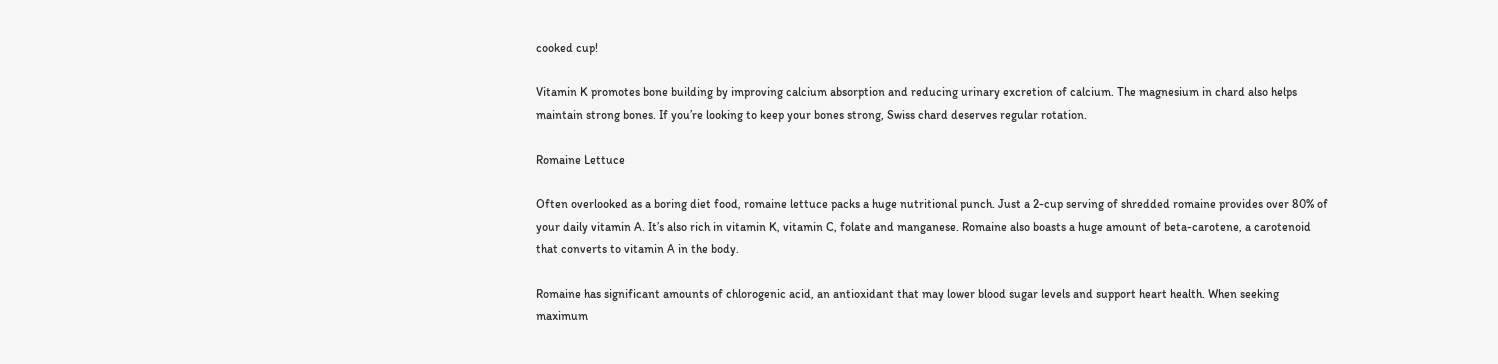cooked cup!

Vitamin K promotes bone building by improving calcium absorption and reducing urinary excretion of calcium. The magnesium in chard also helps maintain strong bones. If you’re looking to keep your bones strong, Swiss chard deserves regular rotation.

Romaine Lettuce

Often overlooked as a boring diet food, romaine lettuce packs a huge nutritional punch. Just a 2-cup serving of shredded romaine provides over 80% of your daily vitamin A. It’s also rich in vitamin K, vitamin C, folate and manganese. Romaine also boasts a huge amount of beta-carotene, a carotenoid that converts to vitamin A in the body.

Romaine has significant amounts of chlorogenic acid, an antioxidant that may lower blood sugar levels and support heart health. When seeking maximum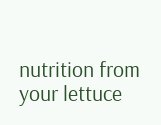nutrition from your lettuce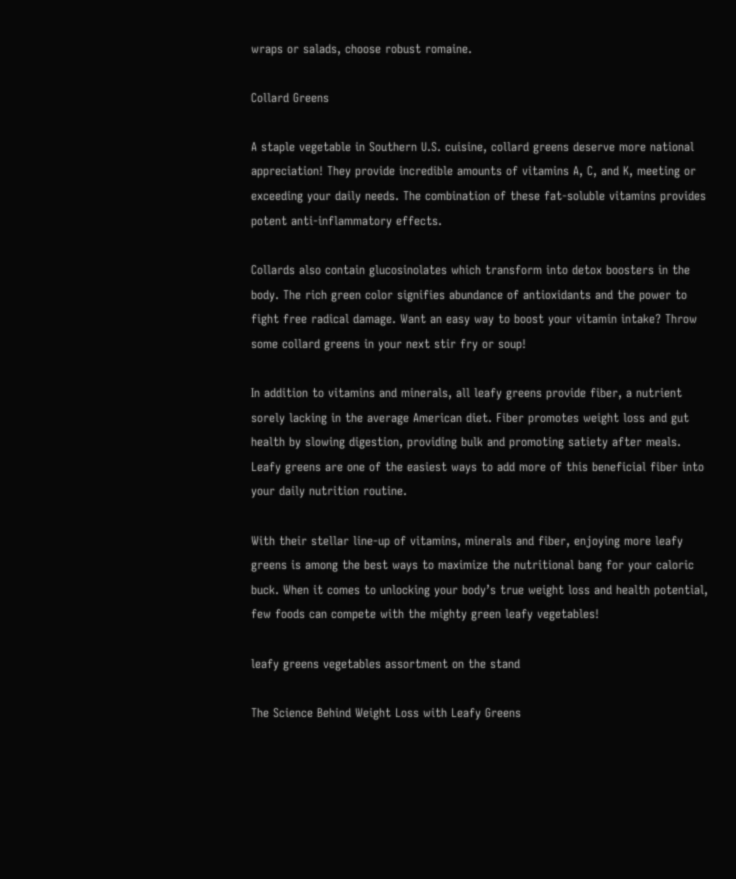wraps or salads, choose robust romaine.

Collard Greens

A staple vegetable in Southern U.S. cuisine, collard greens deserve more national appreciation! They provide incredible amounts of vitamins A, C, and K, meeting or exceeding your daily needs. The combination of these fat-soluble vitamins provides potent anti-inflammatory effects.

Collards also contain glucosinolates which transform into detox boosters in the body. The rich green color signifies abundance of antioxidants and the power to fight free radical damage. Want an easy way to boost your vitamin intake? Throw some collard greens in your next stir fry or soup!

In addition to vitamins and minerals, all leafy greens provide fiber, a nutrient sorely lacking in the average American diet. Fiber promotes weight loss and gut health by slowing digestion, providing bulk and promoting satiety after meals. Leafy greens are one of the easiest ways to add more of this beneficial fiber into your daily nutrition routine.

With their stellar line-up of vitamins, minerals and fiber, enjoying more leafy greens is among the best ways to maximize the nutritional bang for your caloric buck. When it comes to unlocking your body’s true weight loss and health potential, few foods can compete with the mighty green leafy vegetables!

leafy greens vegetables assortment on the stand

The Science Behind Weight Loss with Leafy Greens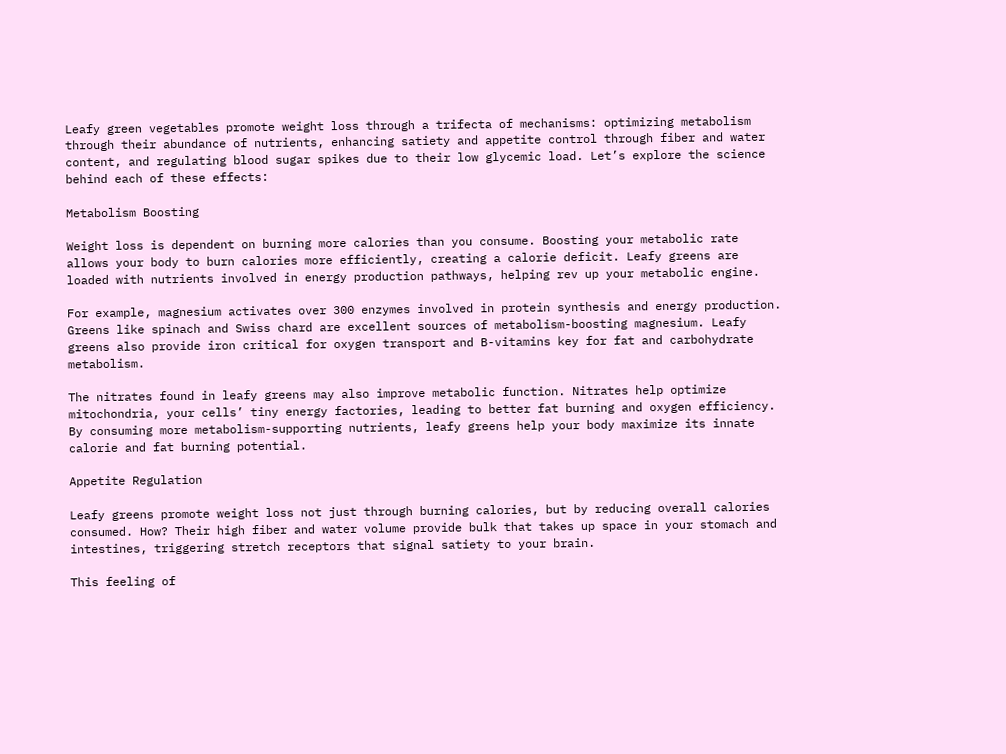Leafy green vegetables promote weight loss through a trifecta of mechanisms: optimizing metabolism through their abundance of nutrients, enhancing satiety and appetite control through fiber and water content, and regulating blood sugar spikes due to their low glycemic load. Let’s explore the science behind each of these effects:

Metabolism Boosting

Weight loss is dependent on burning more calories than you consume. Boosting your metabolic rate allows your body to burn calories more efficiently, creating a calorie deficit. Leafy greens are loaded with nutrients involved in energy production pathways, helping rev up your metabolic engine.

For example, magnesium activates over 300 enzymes involved in protein synthesis and energy production. Greens like spinach and Swiss chard are excellent sources of metabolism-boosting magnesium. Leafy greens also provide iron critical for oxygen transport and B-vitamins key for fat and carbohydrate metabolism.

The nitrates found in leafy greens may also improve metabolic function. Nitrates help optimize mitochondria, your cells’ tiny energy factories, leading to better fat burning and oxygen efficiency. By consuming more metabolism-supporting nutrients, leafy greens help your body maximize its innate calorie and fat burning potential.

Appetite Regulation

Leafy greens promote weight loss not just through burning calories, but by reducing overall calories consumed. How? Their high fiber and water volume provide bulk that takes up space in your stomach and intestines, triggering stretch receptors that signal satiety to your brain.

This feeling of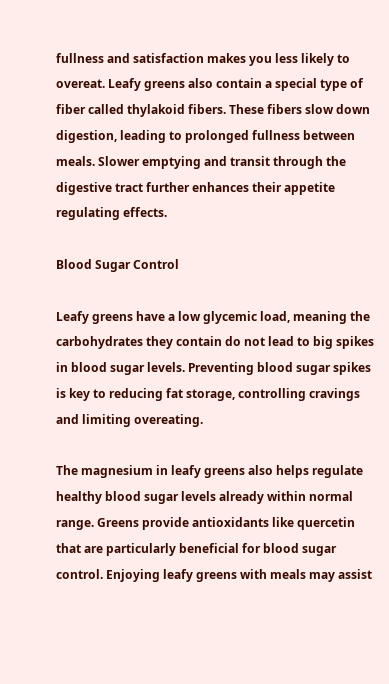fullness and satisfaction makes you less likely to overeat. Leafy greens also contain a special type of fiber called thylakoid fibers. These fibers slow down digestion, leading to prolonged fullness between meals. Slower emptying and transit through the digestive tract further enhances their appetite regulating effects.

Blood Sugar Control

Leafy greens have a low glycemic load, meaning the carbohydrates they contain do not lead to big spikes in blood sugar levels. Preventing blood sugar spikes is key to reducing fat storage, controlling cravings and limiting overeating.

The magnesium in leafy greens also helps regulate healthy blood sugar levels already within normal range. Greens provide antioxidants like quercetin that are particularly beneficial for blood sugar control. Enjoying leafy greens with meals may assist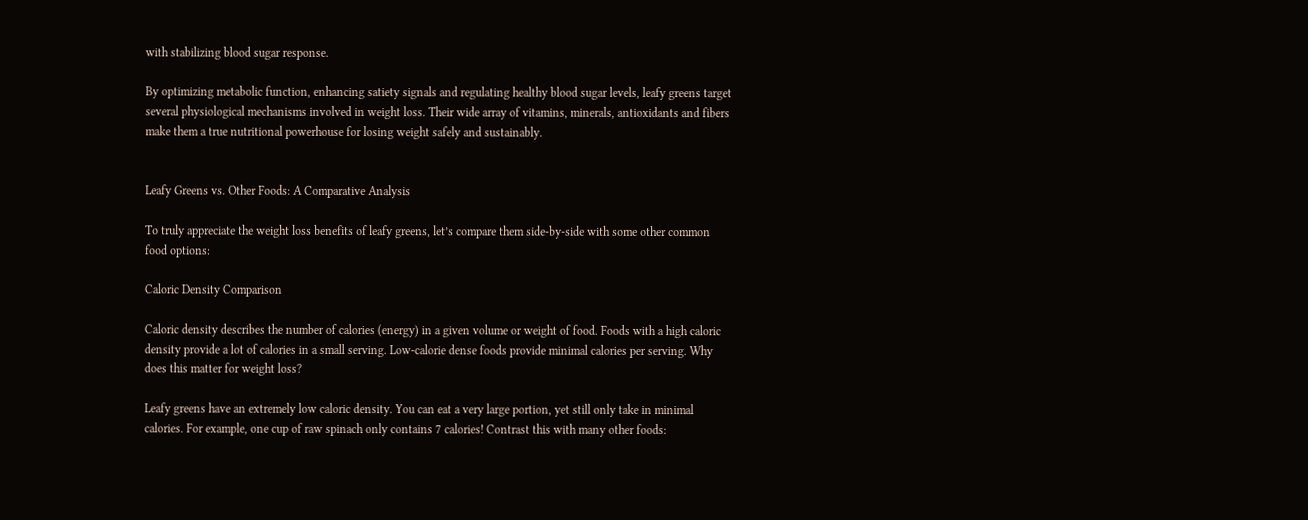with stabilizing blood sugar response.

By optimizing metabolic function, enhancing satiety signals and regulating healthy blood sugar levels, leafy greens target several physiological mechanisms involved in weight loss. Their wide array of vitamins, minerals, antioxidants and fibers make them a true nutritional powerhouse for losing weight safely and sustainably.


Leafy Greens vs. Other Foods: A Comparative Analysis

To truly appreciate the weight loss benefits of leafy greens, let’s compare them side-by-side with some other common food options:

Caloric Density Comparison

Caloric density describes the number of calories (energy) in a given volume or weight of food. Foods with a high caloric density provide a lot of calories in a small serving. Low-calorie dense foods provide minimal calories per serving. Why does this matter for weight loss?

Leafy greens have an extremely low caloric density. You can eat a very large portion, yet still only take in minimal calories. For example, one cup of raw spinach only contains 7 calories! Contrast this with many other foods: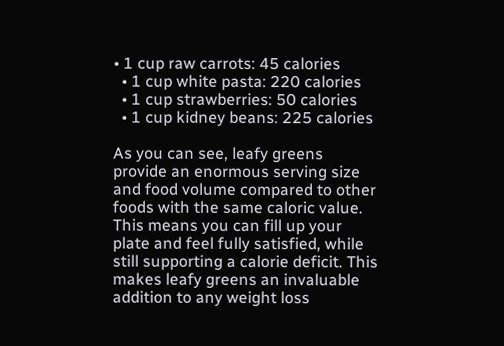• 1 cup raw carrots: 45 calories
  • 1 cup white pasta: 220 calories
  • 1 cup strawberries: 50 calories
  • 1 cup kidney beans: 225 calories

As you can see, leafy greens provide an enormous serving size and food volume compared to other foods with the same caloric value. This means you can fill up your plate and feel fully satisfied, while still supporting a calorie deficit. This makes leafy greens an invaluable addition to any weight loss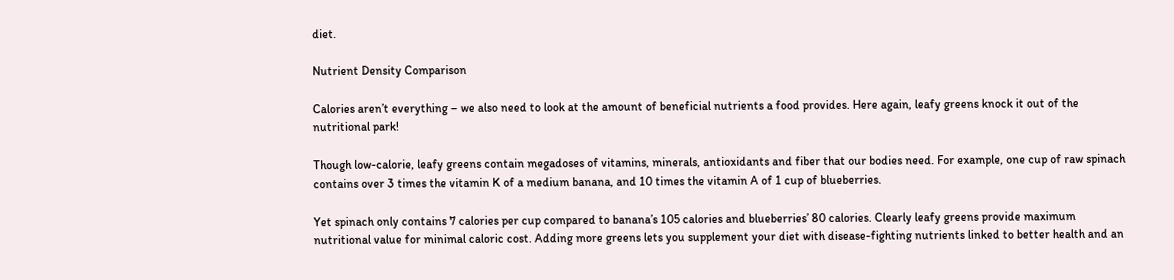diet.

Nutrient Density Comparison

Calories aren’t everything – we also need to look at the amount of beneficial nutrients a food provides. Here again, leafy greens knock it out of the nutritional park!

Though low-calorie, leafy greens contain megadoses of vitamins, minerals, antioxidants and fiber that our bodies need. For example, one cup of raw spinach contains over 3 times the vitamin K of a medium banana, and 10 times the vitamin A of 1 cup of blueberries.

Yet spinach only contains 7 calories per cup compared to banana’s 105 calories and blueberries’ 80 calories. Clearly leafy greens provide maximum nutritional value for minimal caloric cost. Adding more greens lets you supplement your diet with disease-fighting nutrients linked to better health and an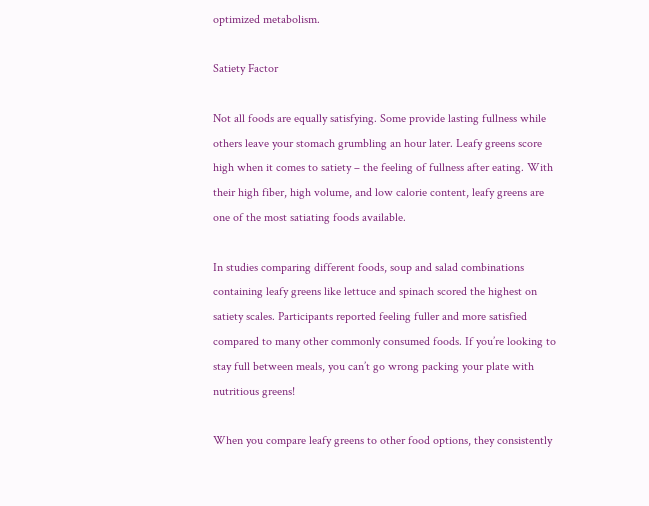optimized metabolism.

Satiety Factor

Not all foods are equally satisfying. Some provide lasting fullness while others leave your stomach grumbling an hour later. Leafy greens score high when it comes to satiety – the feeling of fullness after eating. With their high fiber, high volume, and low calorie content, leafy greens are one of the most satiating foods available.

In studies comparing different foods, soup and salad combinations containing leafy greens like lettuce and spinach scored the highest on satiety scales. Participants reported feeling fuller and more satisfied compared to many other commonly consumed foods. If you’re looking to stay full between meals, you can’t go wrong packing your plate with nutritious greens!

When you compare leafy greens to other food options, they consistently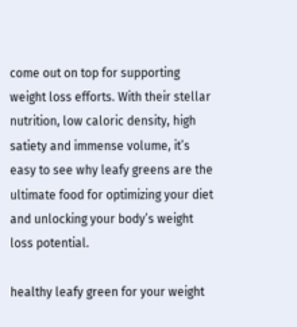come out on top for supporting weight loss efforts. With their stellar nutrition, low caloric density, high satiety and immense volume, it’s easy to see why leafy greens are the ultimate food for optimizing your diet and unlocking your body’s weight loss potential.

healthy leafy green for your weight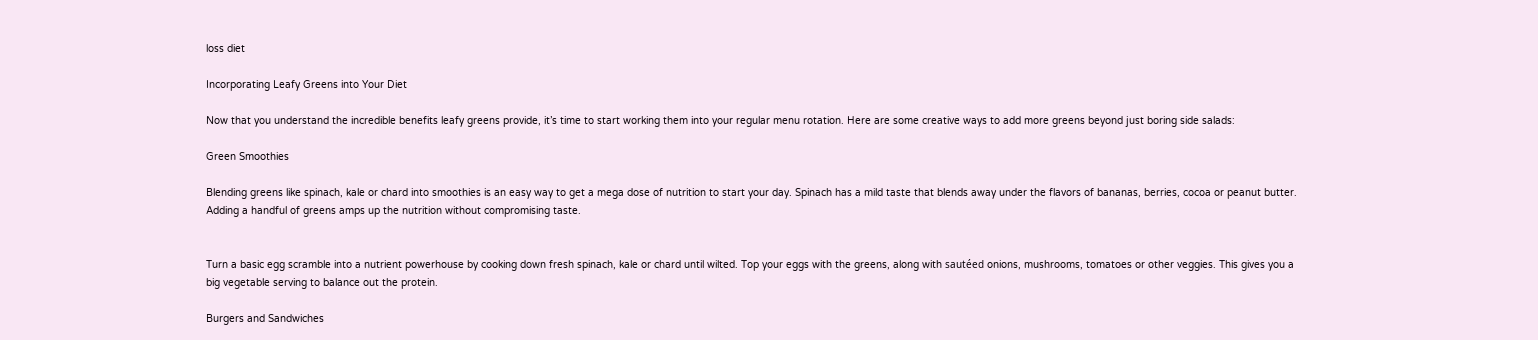loss diet

Incorporating Leafy Greens into Your Diet

Now that you understand the incredible benefits leafy greens provide, it’s time to start working them into your regular menu rotation. Here are some creative ways to add more greens beyond just boring side salads:

Green Smoothies

Blending greens like spinach, kale or chard into smoothies is an easy way to get a mega dose of nutrition to start your day. Spinach has a mild taste that blends away under the flavors of bananas, berries, cocoa or peanut butter. Adding a handful of greens amps up the nutrition without compromising taste.


Turn a basic egg scramble into a nutrient powerhouse by cooking down fresh spinach, kale or chard until wilted. Top your eggs with the greens, along with sautéed onions, mushrooms, tomatoes or other veggies. This gives you a big vegetable serving to balance out the protein.

Burgers and Sandwiches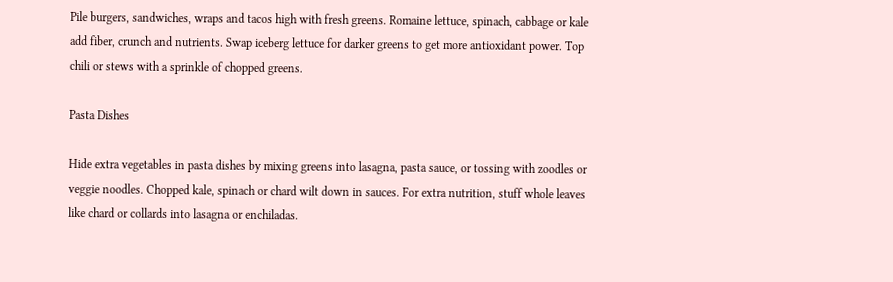Pile burgers, sandwiches, wraps and tacos high with fresh greens. Romaine lettuce, spinach, cabbage or kale add fiber, crunch and nutrients. Swap iceberg lettuce for darker greens to get more antioxidant power. Top chili or stews with a sprinkle of chopped greens.

Pasta Dishes

Hide extra vegetables in pasta dishes by mixing greens into lasagna, pasta sauce, or tossing with zoodles or veggie noodles. Chopped kale, spinach or chard wilt down in sauces. For extra nutrition, stuff whole leaves like chard or collards into lasagna or enchiladas.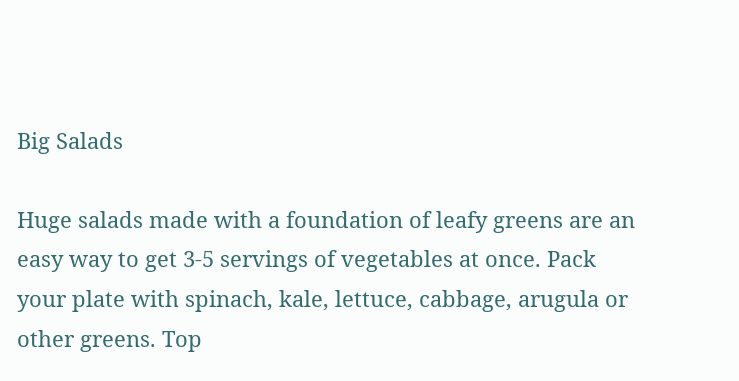Big Salads

Huge salads made with a foundation of leafy greens are an easy way to get 3-5 servings of vegetables at once. Pack your plate with spinach, kale, lettuce, cabbage, arugula or other greens. Top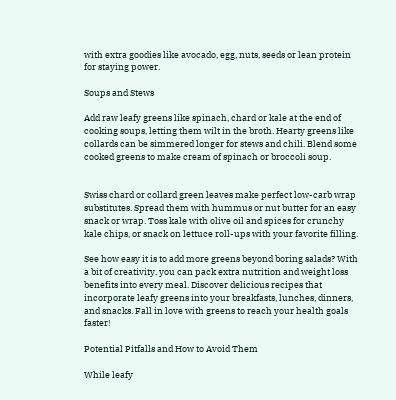with extra goodies like avocado, egg, nuts, seeds or lean protein for staying power.

Soups and Stews

Add raw leafy greens like spinach, chard or kale at the end of cooking soups, letting them wilt in the broth. Hearty greens like collards can be simmered longer for stews and chili. Blend some cooked greens to make cream of spinach or broccoli soup.


Swiss chard or collard green leaves make perfect low-carb wrap substitutes. Spread them with hummus or nut butter for an easy snack or wrap. Toss kale with olive oil and spices for crunchy kale chips, or snack on lettuce roll-ups with your favorite filling.

See how easy it is to add more greens beyond boring salads? With a bit of creativity, you can pack extra nutrition and weight loss benefits into every meal. Discover delicious recipes that incorporate leafy greens into your breakfasts, lunches, dinners, and snacks. Fall in love with greens to reach your health goals faster!

Potential Pitfalls and How to Avoid Them

While leafy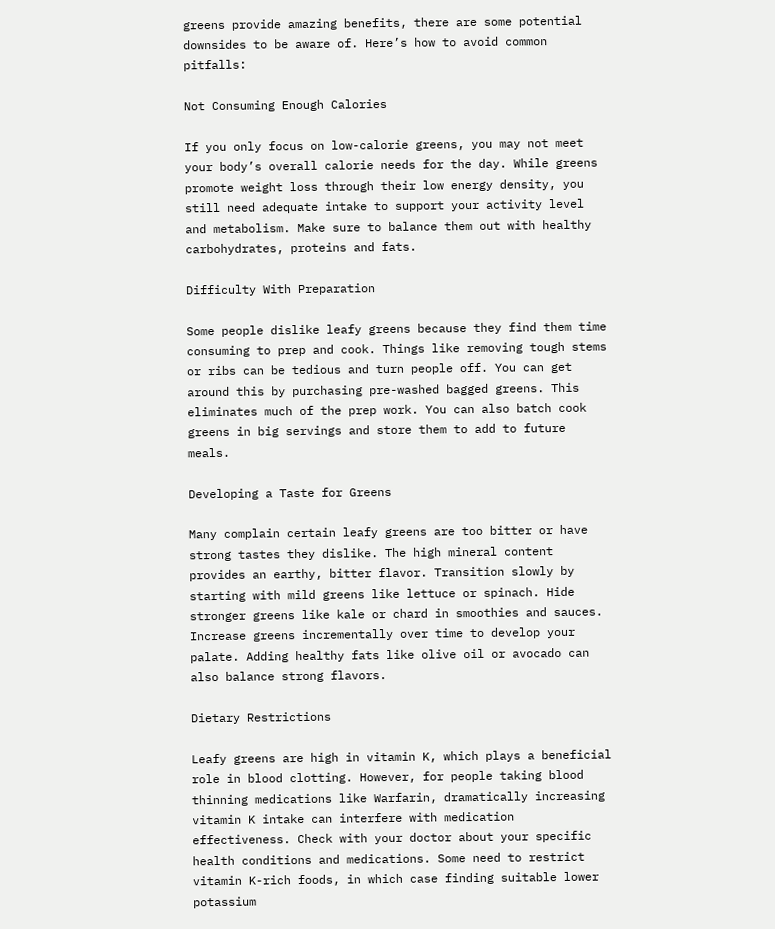greens provide amazing benefits, there are some potential downsides to be aware of. Here’s how to avoid common pitfalls:

Not Consuming Enough Calories

If you only focus on low-calorie greens, you may not meet your body’s overall calorie needs for the day. While greens promote weight loss through their low energy density, you still need adequate intake to support your activity level and metabolism. Make sure to balance them out with healthy carbohydrates, proteins and fats.

Difficulty With Preparation

Some people dislike leafy greens because they find them time consuming to prep and cook. Things like removing tough stems or ribs can be tedious and turn people off. You can get around this by purchasing pre-washed bagged greens. This eliminates much of the prep work. You can also batch cook greens in big servings and store them to add to future meals.

Developing a Taste for Greens

Many complain certain leafy greens are too bitter or have strong tastes they dislike. The high mineral content provides an earthy, bitter flavor. Transition slowly by starting with mild greens like lettuce or spinach. Hide stronger greens like kale or chard in smoothies and sauces. Increase greens incrementally over time to develop your palate. Adding healthy fats like olive oil or avocado can also balance strong flavors.

Dietary Restrictions

Leafy greens are high in vitamin K, which plays a beneficial role in blood clotting. However, for people taking blood thinning medications like Warfarin, dramatically increasing vitamin K intake can interfere with medication effectiveness. Check with your doctor about your specific health conditions and medications. Some need to restrict vitamin K-rich foods, in which case finding suitable lower potassium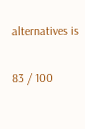alternatives is

83 / 100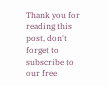Thank you for reading this post, don't forget to subscribe to our free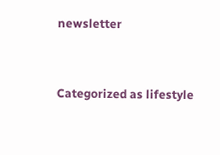newsletter


Categorized as lifestyle